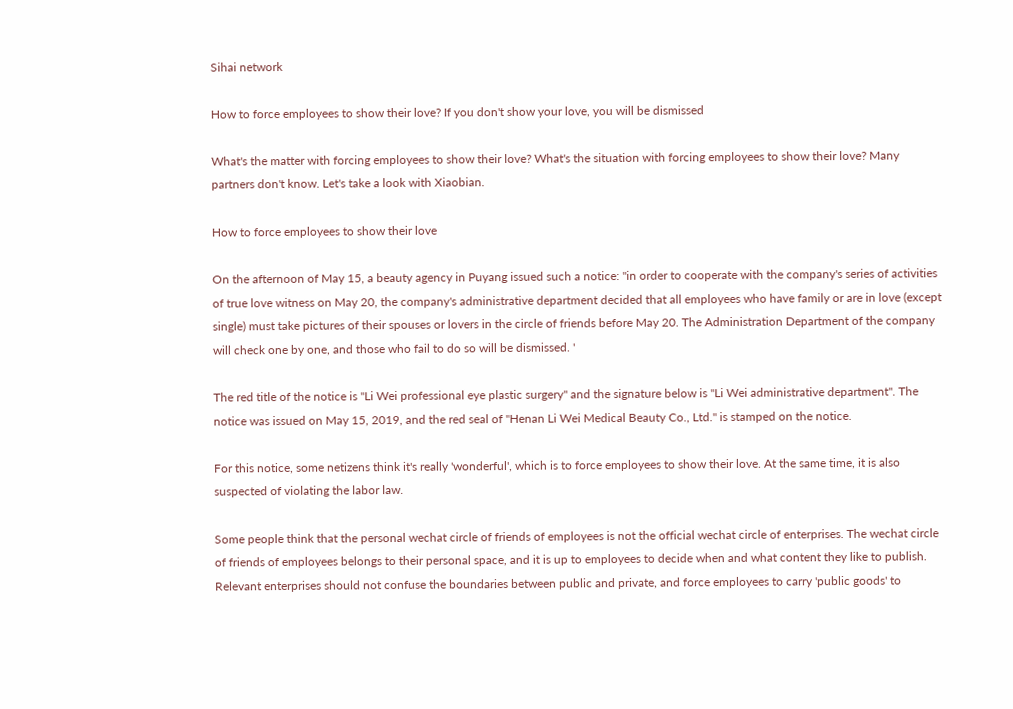Sihai network

How to force employees to show their love? If you don't show your love, you will be dismissed

What's the matter with forcing employees to show their love? What's the situation with forcing employees to show their love? Many partners don't know. Let's take a look with Xiaobian.

How to force employees to show their love

On the afternoon of May 15, a beauty agency in Puyang issued such a notice: "in order to cooperate with the company's series of activities of true love witness on May 20, the company's administrative department decided that all employees who have family or are in love (except single) must take pictures of their spouses or lovers in the circle of friends before May 20. The Administration Department of the company will check one by one, and those who fail to do so will be dismissed. '

The red title of the notice is "Li Wei professional eye plastic surgery" and the signature below is "Li Wei administrative department". The notice was issued on May 15, 2019, and the red seal of "Henan Li Wei Medical Beauty Co., Ltd." is stamped on the notice.

For this notice, some netizens think it's really 'wonderful', which is to force employees to show their love. At the same time, it is also suspected of violating the labor law.

Some people think that the personal wechat circle of friends of employees is not the official wechat circle of enterprises. The wechat circle of friends of employees belongs to their personal space, and it is up to employees to decide when and what content they like to publish. Relevant enterprises should not confuse the boundaries between public and private, and force employees to carry 'public goods' to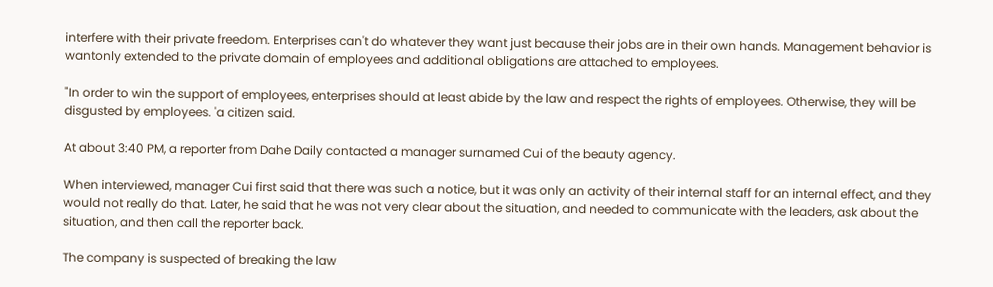interfere with their private freedom. Enterprises can't do whatever they want just because their jobs are in their own hands. Management behavior is wantonly extended to the private domain of employees and additional obligations are attached to employees.

"In order to win the support of employees, enterprises should at least abide by the law and respect the rights of employees. Otherwise, they will be disgusted by employees. 'a citizen said.

At about 3:40 PM, a reporter from Dahe Daily contacted a manager surnamed Cui of the beauty agency.

When interviewed, manager Cui first said that there was such a notice, but it was only an activity of their internal staff for an internal effect, and they would not really do that. Later, he said that he was not very clear about the situation, and needed to communicate with the leaders, ask about the situation, and then call the reporter back.

The company is suspected of breaking the law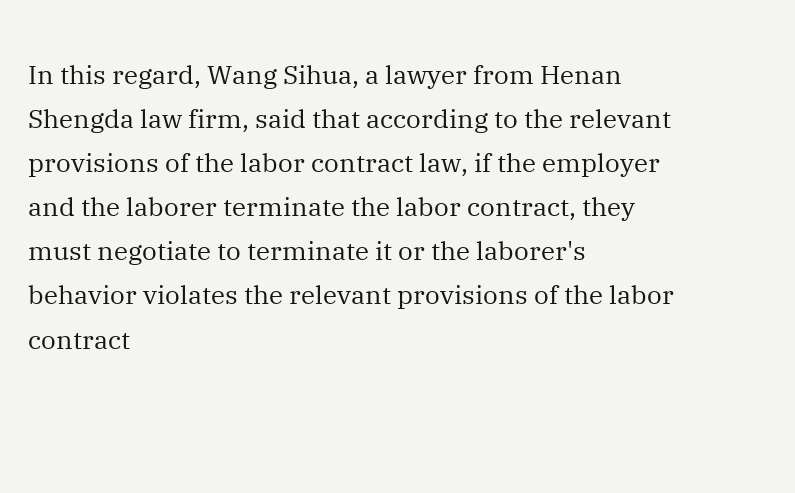In this regard, Wang Sihua, a lawyer from Henan Shengda law firm, said that according to the relevant provisions of the labor contract law, if the employer and the laborer terminate the labor contract, they must negotiate to terminate it or the laborer's behavior violates the relevant provisions of the labor contract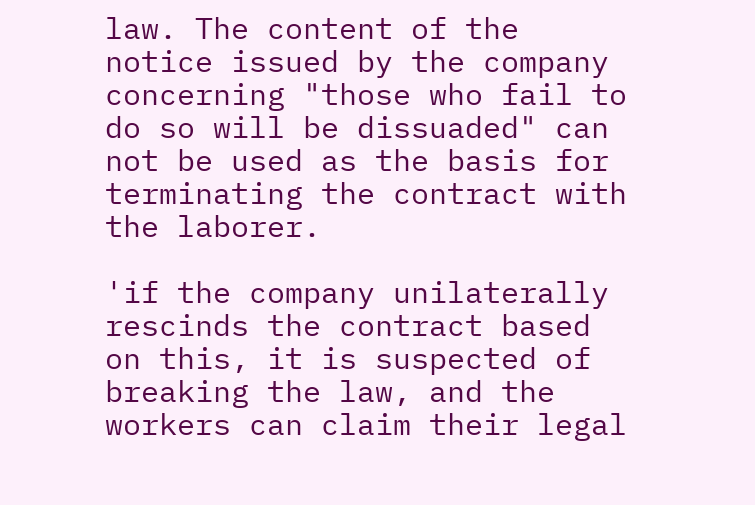law. The content of the notice issued by the company concerning "those who fail to do so will be dissuaded" can not be used as the basis for terminating the contract with the laborer.

'if the company unilaterally rescinds the contract based on this, it is suspected of breaking the law, and the workers can claim their legal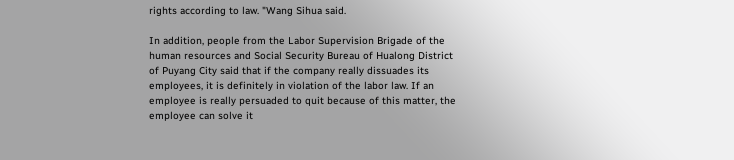rights according to law. "Wang Sihua said.

In addition, people from the Labor Supervision Brigade of the human resources and Social Security Bureau of Hualong District of Puyang City said that if the company really dissuades its employees, it is definitely in violation of the labor law. If an employee is really persuaded to quit because of this matter, the employee can solve it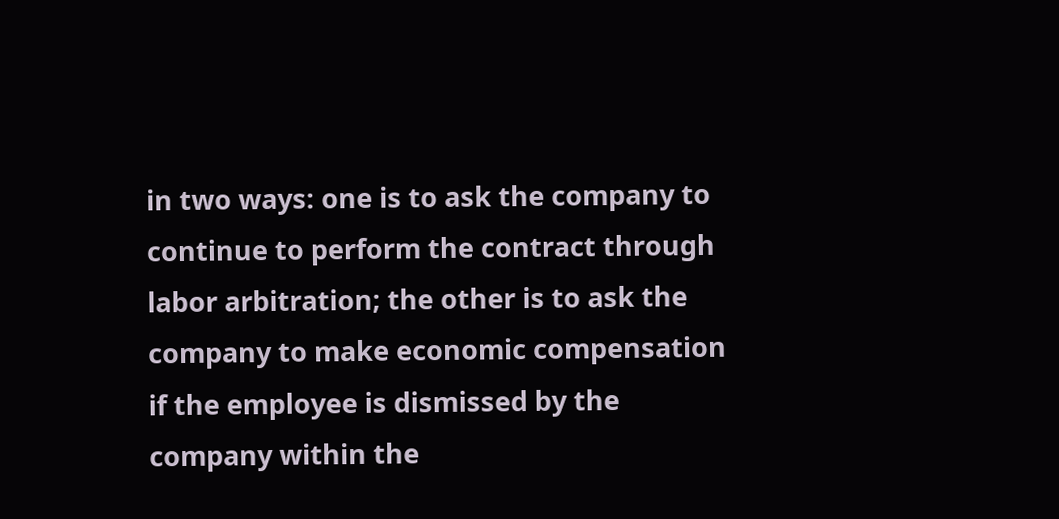in two ways: one is to ask the company to continue to perform the contract through labor arbitration; the other is to ask the company to make economic compensation if the employee is dismissed by the company within the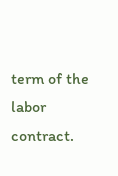term of the labor contract.